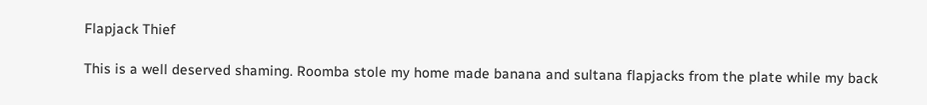Flapjack Thief

This is a well deserved shaming. Roomba stole my home made banana and sultana flapjacks from the plate while my back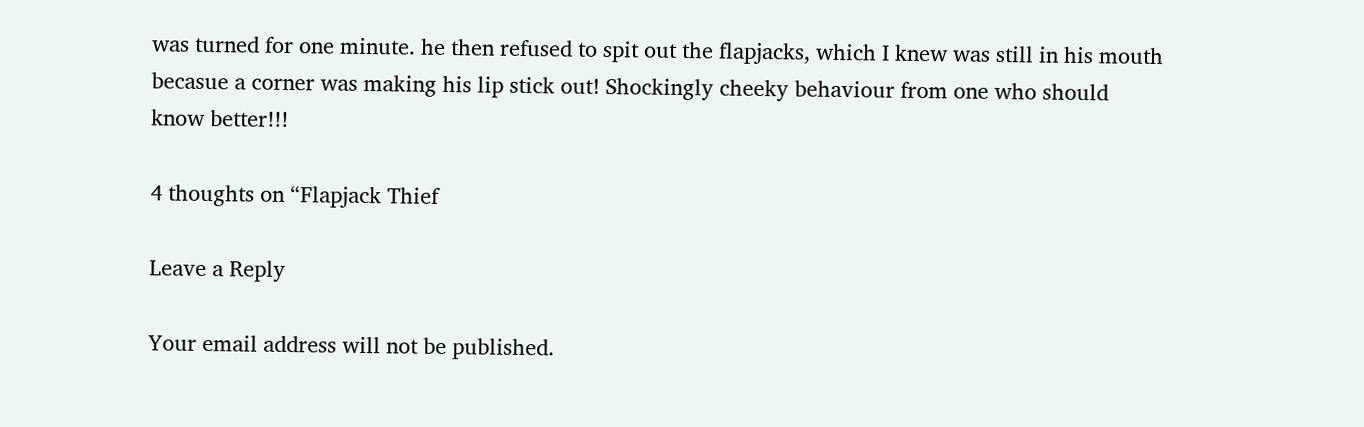was turned for one minute. he then refused to spit out the flapjacks, which I knew was still in his mouth becasue a corner was making his lip stick out! Shockingly cheeky behaviour from one who should know better!!!

4 thoughts on “Flapjack Thief

Leave a Reply

Your email address will not be published.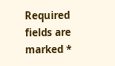Required fields are marked *